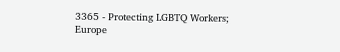3365 - Protecting LGBTQ Workers; Europe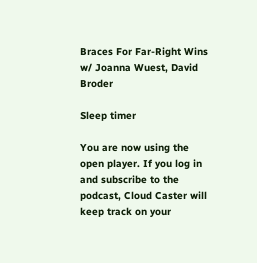Braces For Far-Right Wins w/ Joanna Wuest, David Broder

Sleep timer

You are now using the open player. If you log in and subscribe to the podcast, Cloud Caster will keep track on your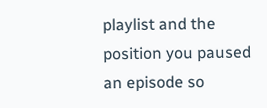playlist and the position you paused an episode so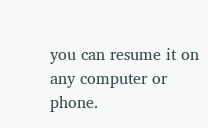you can resume it on any computer or phone.